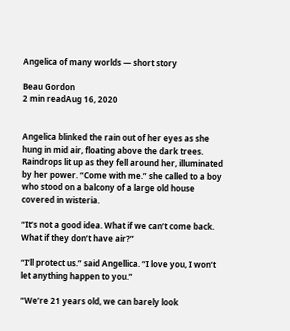Angelica of many worlds — short story

Beau Gordon
2 min readAug 16, 2020


Angelica blinked the rain out of her eyes as she hung in mid air, floating above the dark trees. Raindrops lit up as they fell around her, illuminated by her power. “Come with me.” she called to a boy who stood on a balcony of a large old house covered in wisteria.

“It’s not a good idea. What if we can’t come back. What if they don’t have air?”

“I’ll protect us.” said Angellica. “I love you, I won’t let anything happen to you.”

“We’re 21 years old, we can barely look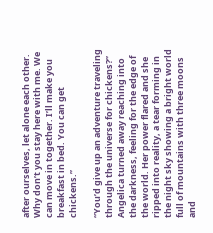after ourselves, let alone each other. Why don’t you stay here with me. We can move in together. I’ll make you breakfast in bed. You can get chickens.”

“You’d give up an adventure traveling through the universe for chickens?” Angelica turned away reaching into the darkness, feeling for the edge of the world. Her power flared and she ripped into reality, a tear forming in the night sky showing a bright world full of mountains with three moons and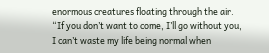enormous creatures floating through the air. “If you don’t want to come, I’ll go without you, I can’t waste my life being normal when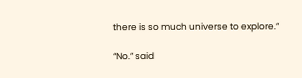there is so much universe to explore.”

“No.” said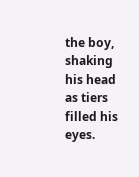the boy, shaking his head as tiers filled his eyes.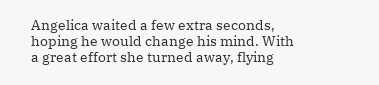Angelica waited a few extra seconds, hoping he would change his mind. With a great effort she turned away, flying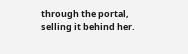through the portal, selling it behind her.